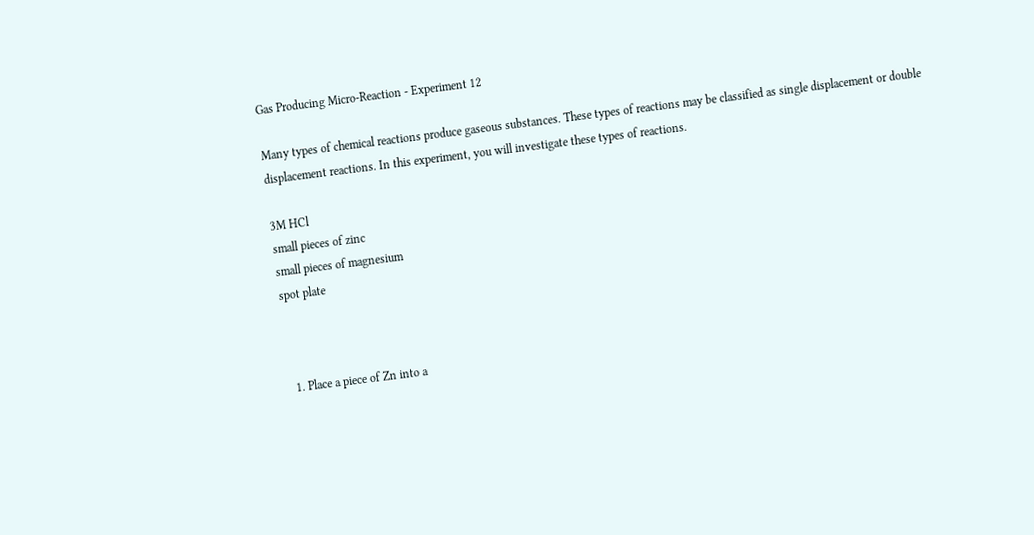Gas Producing Micro-Reaction - Experiment 12

Many types of chemical reactions produce gaseous substances. These types of reactions may be classified as single displacement or double displacement reactions. In this experiment, you will investigate these types of reactions.

3M HCl
small pieces of zinc
small pieces of magnesium
spot plate



  1. Place a piece of Zn into a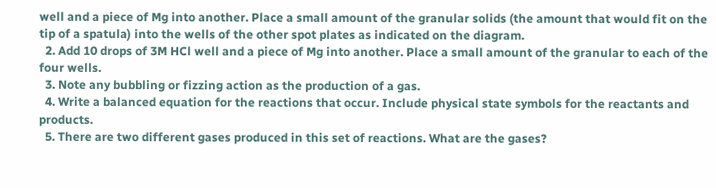well and a piece of Mg into another. Place a small amount of the granular solids (the amount that would fit on the tip of a spatula) into the wells of the other spot plates as indicated on the diagram.
  2. Add 10 drops of 3M HCl well and a piece of Mg into another. Place a small amount of the granular to each of the four wells.
  3. Note any bubbling or fizzing action as the production of a gas.
  4. Write a balanced equation for the reactions that occur. Include physical state symbols for the reactants and products.
  5. There are two different gases produced in this set of reactions. What are the gases?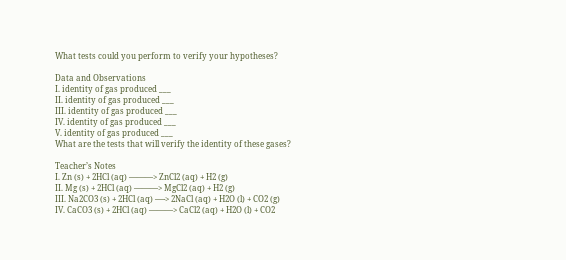What tests could you perform to verify your hypotheses?

Data and Observations
I. identity of gas produced ___
II. identity of gas produced ___
III. identity of gas produced ___
IV. identity of gas produced ___
V. identity of gas produced ___
What are the tests that will verify the identity of these gases?

Teacher’s Notes
I. Zn (s) + 2HCl (aq) ———> ZnCl2 (aq) + H2 (g)
II. Mg (s) + 2HCl (aq) ———> MgCl2 (aq) + H2 (g)
III. Na2CO3 (s) + 2HCl (aq) —-> 2NaCl (aq) + H2O (l) + CO2 (g)
IV. CaCO3 (s) + 2HCl (aq) ———> CaCl2 (aq) + H2O (l) + CO2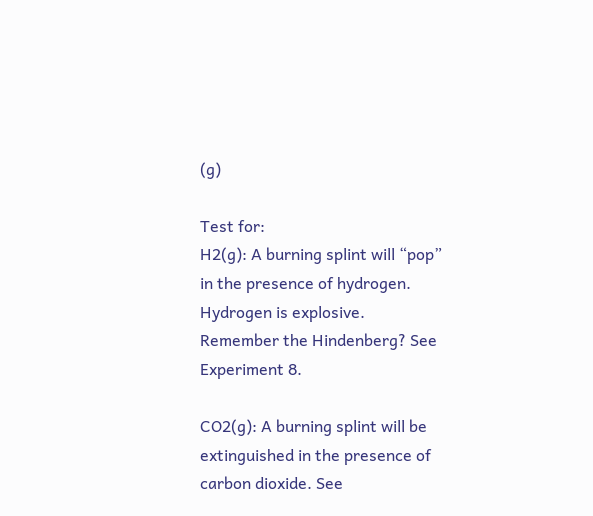(g)

Test for:
H2(g): A burning splint will “pop” in the presence of hydrogen.
Hydrogen is explosive. Remember the Hindenberg? See Experiment 8.

CO2(g): A burning splint will be extinguished in the presence of carbon dioxide. See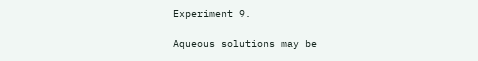Experiment 9.

Aqueous solutions may be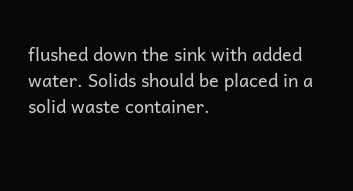flushed down the sink with added water. Solids should be placed in a solid waste container.